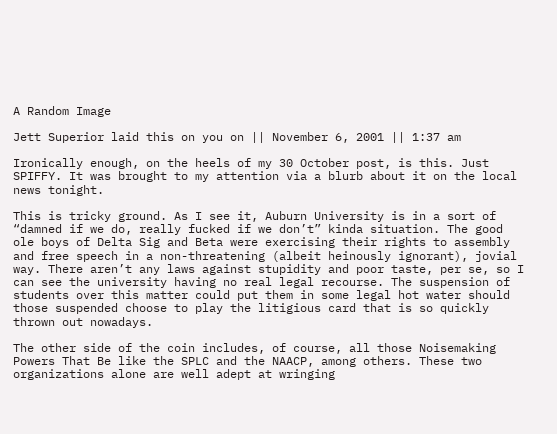A Random Image

Jett Superior laid this on you on || November 6, 2001 || 1:37 am

Ironically enough, on the heels of my 30 October post, is this. Just SPIFFY. It was brought to my attention via a blurb about it on the local news tonight.

This is tricky ground. As I see it, Auburn University is in a sort of “damned if we do, really fucked if we don’t” kinda situation. The good ole boys of Delta Sig and Beta were exercising their rights to assembly and free speech in a non-threatening (albeit heinously ignorant), jovial way. There aren’t any laws against stupidity and poor taste, per se, so I can see the university having no real legal recourse. The suspension of students over this matter could put them in some legal hot water should those suspended choose to play the litigious card that is so quickly thrown out nowadays.

The other side of the coin includes, of course, all those Noisemaking Powers That Be like the SPLC and the NAACP, among others. These two organizations alone are well adept at wringing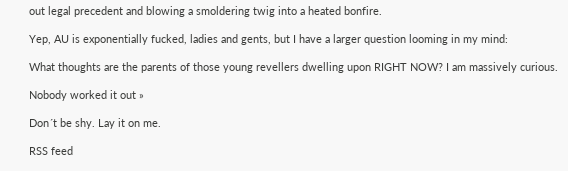out legal precedent and blowing a smoldering twig into a heated bonfire.

Yep, AU is exponentially fucked, ladies and gents, but I have a larger question looming in my mind:

What thoughts are the parents of those young revellers dwelling upon RIGHT NOW? I am massively curious.

Nobody worked it out »

Don´t be shy. Lay it on me.

RSS feed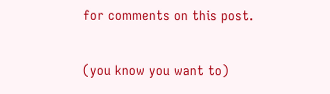for comments on this post.

(you know you want to)